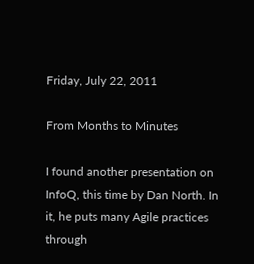Friday, July 22, 2011

From Months to Minutes

I found another presentation on InfoQ, this time by Dan North. In it, he puts many Agile practices through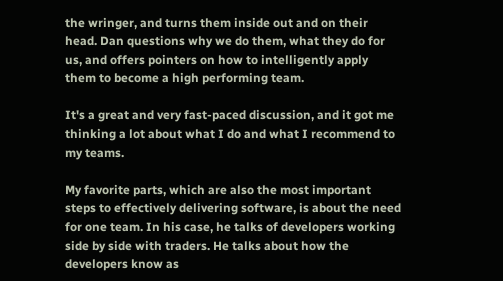the wringer, and turns them inside out and on their head. Dan questions why we do them, what they do for us, and offers pointers on how to intelligently apply them to become a high performing team.

It's a great and very fast-paced discussion, and it got me thinking a lot about what I do and what I recommend to my teams.

My favorite parts, which are also the most important steps to effectively delivering software, is about the need for one team. In his case, he talks of developers working side by side with traders. He talks about how the developers know as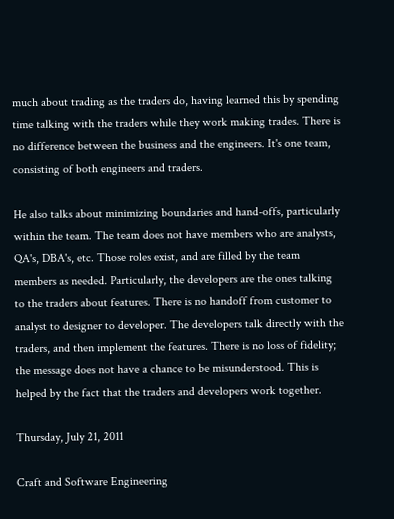much about trading as the traders do, having learned this by spending time talking with the traders while they work making trades. There is no difference between the business and the engineers. It's one team, consisting of both engineers and traders.

He also talks about minimizing boundaries and hand-offs, particularly within the team. The team does not have members who are analysts, QA's, DBA's, etc. Those roles exist, and are filled by the team members as needed. Particularly, the developers are the ones talking to the traders about features. There is no handoff from customer to analyst to designer to developer. The developers talk directly with the traders, and then implement the features. There is no loss of fidelity; the message does not have a chance to be misunderstood. This is helped by the fact that the traders and developers work together.

Thursday, July 21, 2011

Craft and Software Engineering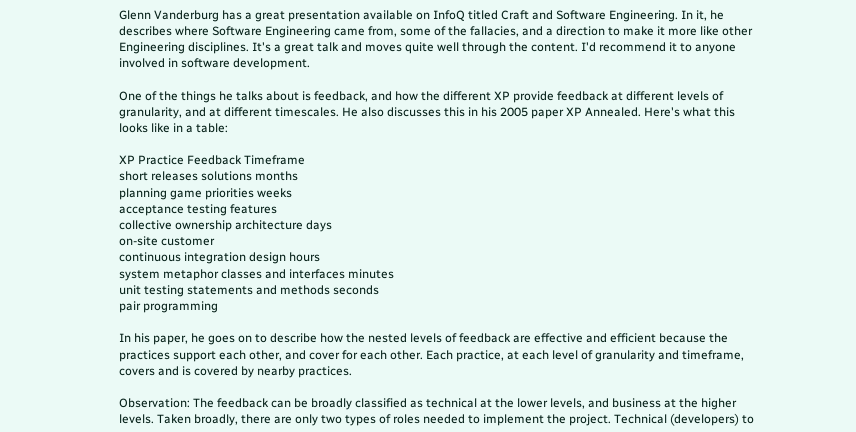Glenn Vanderburg has a great presentation available on InfoQ titled Craft and Software Engineering. In it, he describes where Software Engineering came from, some of the fallacies, and a direction to make it more like other Engineering disciplines. It's a great talk and moves quite well through the content. I'd recommend it to anyone involved in software development.

One of the things he talks about is feedback, and how the different XP provide feedback at different levels of granularity, and at different timescales. He also discusses this in his 2005 paper XP Annealed. Here's what this looks like in a table:

XP Practice Feedback Timeframe
short releases solutions months
planning game priorities weeks
acceptance testing features
collective ownership architecture days
on-site customer
continuous integration design hours
system metaphor classes and interfaces minutes
unit testing statements and methods seconds
pair programming

In his paper, he goes on to describe how the nested levels of feedback are effective and efficient because the practices support each other, and cover for each other. Each practice, at each level of granularity and timeframe, covers and is covered by nearby practices.

Observation: The feedback can be broadly classified as technical at the lower levels, and business at the higher levels. Taken broadly, there are only two types of roles needed to implement the project. Technical (developers) to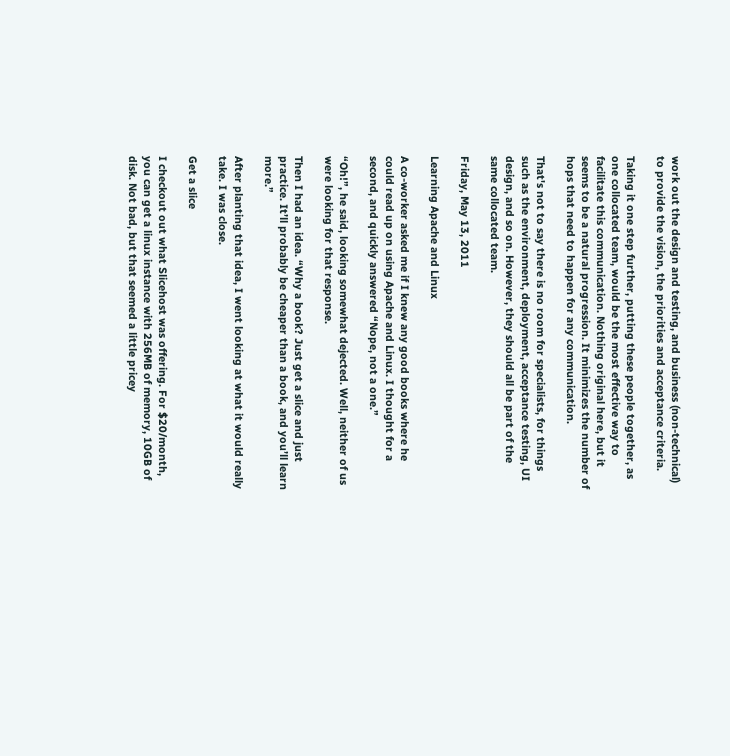work out the design and testing, and business (non-technical) to provide the vision, the priorities and acceptance criteria.

Taking it one step further, putting these people together, as one collocated team, would be the most effective way to facilitate this communication. Nothing original here, but it seems to be a natural progression. It minimizes the number of hops that need to happen for any communication.

That's not to say there is no room for specialists, for things such as the environment, deployment, acceptance testing, UI design, and so on. However, they should all be part of the same collocated team.

Friday, May 13, 2011

Learning Apache and Linux

A co-worker asked me if I knew any good books where he could read up on using Apache and Linux. I thought for a second, and quickly answered “Nope, not a one.”

“Oh!”, he said, looking somewhat dejected. Well, neither of us were looking for that response.

Then I had an idea. “Why a book? Just get a slice and just practice. It’ll probably be cheaper than a book, and you’ll learn more.”

After planting that idea, I went looking at what it would really take. I was close.

Get a slice

I checkout out what Slicehost was offering. For $20/month, you can get a linux instance with 256MB of memory, 10GB of disk. Not bad, but that seemed a little pricey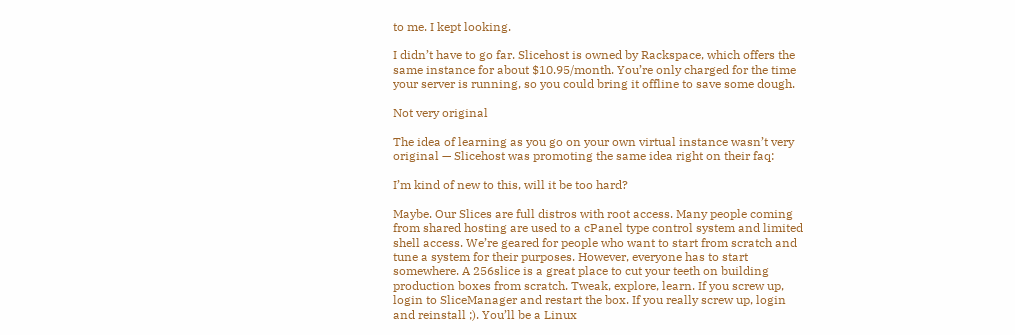to me. I kept looking.

I didn’t have to go far. Slicehost is owned by Rackspace, which offers the same instance for about $10.95/month. You’re only charged for the time your server is running, so you could bring it offline to save some dough.

Not very original

The idea of learning as you go on your own virtual instance wasn’t very original — Slicehost was promoting the same idea right on their faq:

I’m kind of new to this, will it be too hard?

Maybe. Our Slices are full distros with root access. Many people coming from shared hosting are used to a cPanel type control system and limited shell access. We’re geared for people who want to start from scratch and tune a system for their purposes. However, everyone has to start somewhere. A 256slice is a great place to cut your teeth on building production boxes from scratch. Tweak, explore, learn. If you screw up, login to SliceManager and restart the box. If you really screw up, login and reinstall ;). You’ll be a Linux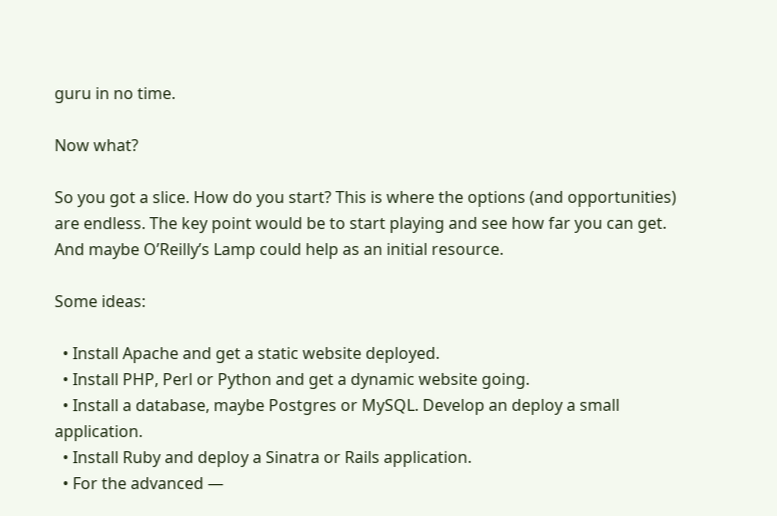guru in no time.

Now what?

So you got a slice. How do you start? This is where the options (and opportunities) are endless. The key point would be to start playing and see how far you can get. And maybe O’Reilly’s Lamp could help as an initial resource.

Some ideas:

  • Install Apache and get a static website deployed.
  • Install PHP, Perl or Python and get a dynamic website going.
  • Install a database, maybe Postgres or MySQL. Develop an deploy a small application.
  • Install Ruby and deploy a Sinatra or Rails application.
  • For the advanced —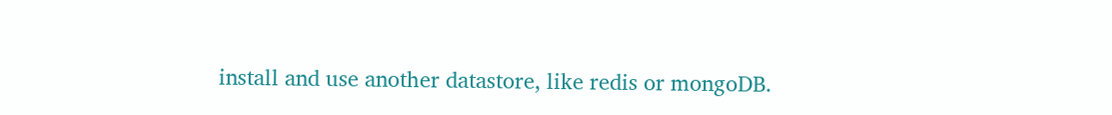install and use another datastore, like redis or mongoDB.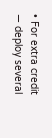• For extra credit — deploy several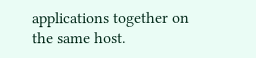applications together on the same host.